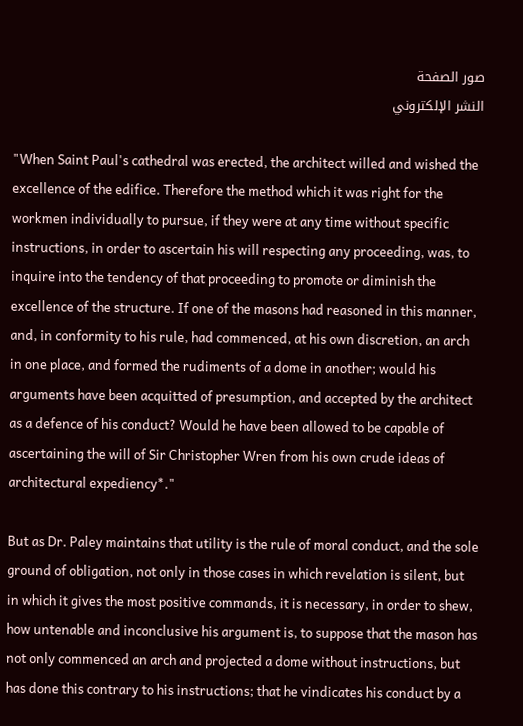صور الصفحة
النشر الإلكتروني

"When Saint Paul's cathedral was erected, the architect willed and wished the excellence of the edifice. Therefore the method which it was right for the workmen individually to pursue, if they were at any time without specific instructions, in order to ascertain his will respecting any proceeding, was, to inquire into the tendency of that proceeding to promote or diminish the excellence of the structure. If one of the masons had reasoned in this manner, and, in conformity to his rule, had commenced, at his own discretion, an arch in one place, and formed the rudiments of a dome in another; would his arguments have been acquitted of presumption, and accepted by the architect as a defence of his conduct? Would he have been allowed to be capable of ascertaining the will of Sir Christopher Wren from his own crude ideas of architectural expediency*."

But as Dr. Paley maintains that utility is the rule of moral conduct, and the sole ground of obligation, not only in those cases in which revelation is silent, but in which it gives the most positive commands, it is necessary, in order to shew, how untenable and inconclusive his argument is, to suppose that the mason has not only commenced an arch and projected a dome without instructions, but has done this contrary to his instructions; that he vindicates his conduct by a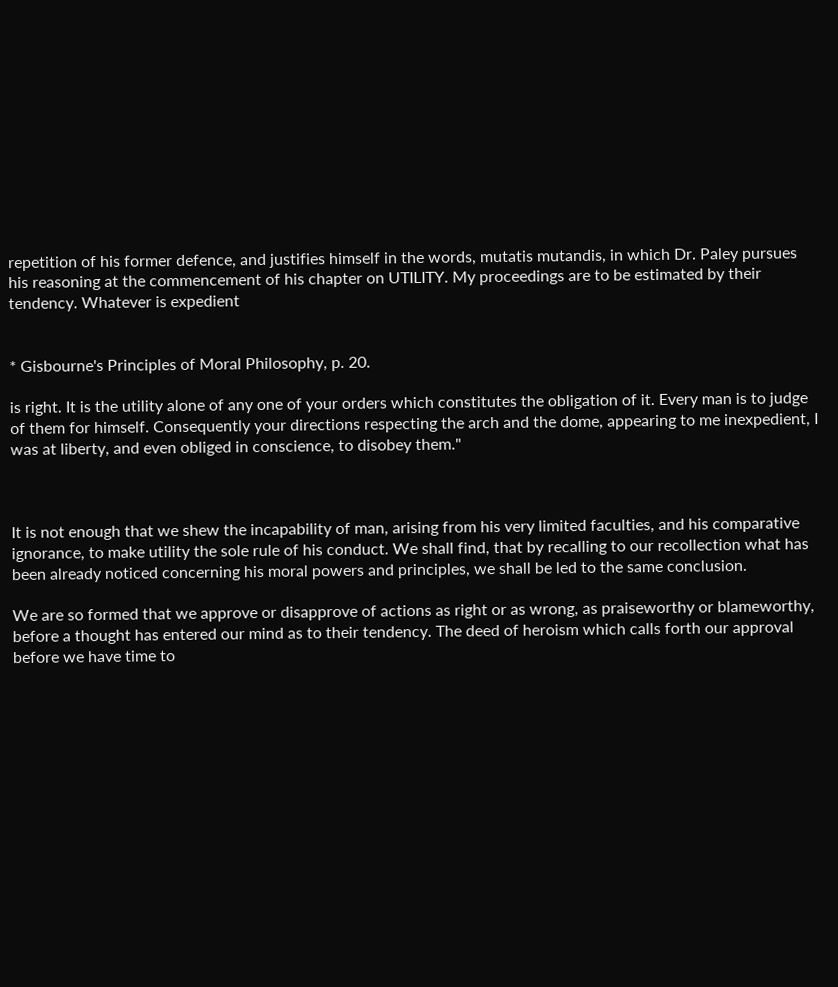repetition of his former defence, and justifies himself in the words, mutatis mutandis, in which Dr. Paley pursues his reasoning at the commencement of his chapter on UTILITY. My proceedings are to be estimated by their tendency. Whatever is expedient


* Gisbourne's Principles of Moral Philosophy, p. 20.

is right. It is the utility alone of any one of your orders which constitutes the obligation of it. Every man is to judge of them for himself. Consequently your directions respecting the arch and the dome, appearing to me inexpedient, I was at liberty, and even obliged in conscience, to disobey them."



It is not enough that we shew the incapability of man, arising from his very limited faculties, and his comparative ignorance, to make utility the sole rule of his conduct. We shall find, that by recalling to our recollection what has been already noticed concerning his moral powers and principles, we shall be led to the same conclusion.

We are so formed that we approve or disapprove of actions as right or as wrong, as praiseworthy or blameworthy, before a thought has entered our mind as to their tendency. The deed of heroism which calls forth our approval before we have time to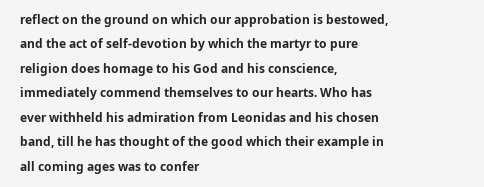reflect on the ground on which our approbation is bestowed, and the act of self-devotion by which the martyr to pure religion does homage to his God and his conscience, immediately commend themselves to our hearts. Who has ever withheld his admiration from Leonidas and his chosen band, till he has thought of the good which their example in all coming ages was to confer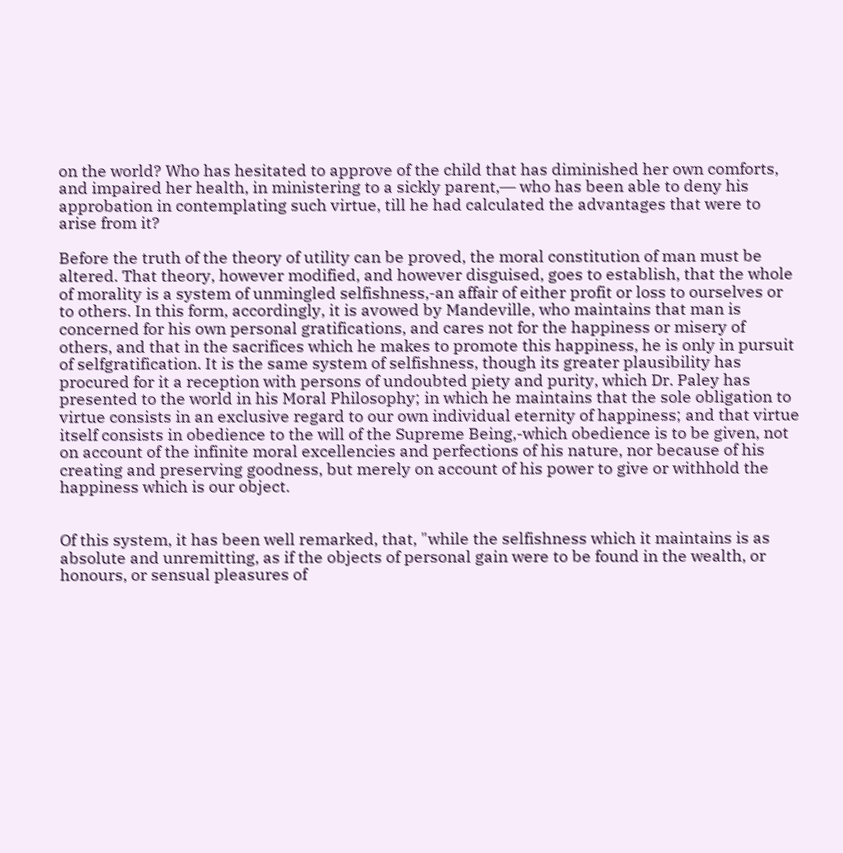on the world? Who has hesitated to approve of the child that has diminished her own comforts, and impaired her health, in ministering to a sickly parent,― who has been able to deny his approbation in contemplating such virtue, till he had calculated the advantages that were to arise from it?

Before the truth of the theory of utility can be proved, the moral constitution of man must be altered. That theory, however modified, and however disguised, goes to establish, that the whole of morality is a system of unmingled selfishness,-an affair of either profit or loss to ourselves or to others. In this form, accordingly, it is avowed by Mandeville, who maintains that man is concerned for his own personal gratifications, and cares not for the happiness or misery of others, and that in the sacrifices which he makes to promote this happiness, he is only in pursuit of selfgratification. It is the same system of selfishness, though its greater plausibility has procured for it a reception with persons of undoubted piety and purity, which Dr. Paley has presented to the world in his Moral Philosophy; in which he maintains that the sole obligation to virtue consists in an exclusive regard to our own individual eternity of happiness; and that virtue itself consists in obedience to the will of the Supreme Being,-which obedience is to be given, not on account of the infinite moral excellencies and perfections of his nature, nor because of his creating and preserving goodness, but merely on account of his power to give or withhold the happiness which is our object.


Of this system, it has been well remarked, that, "while the selfishness which it maintains is as absolute and unremitting, as if the objects of personal gain were to be found in the wealth, or honours, or sensual pleasures of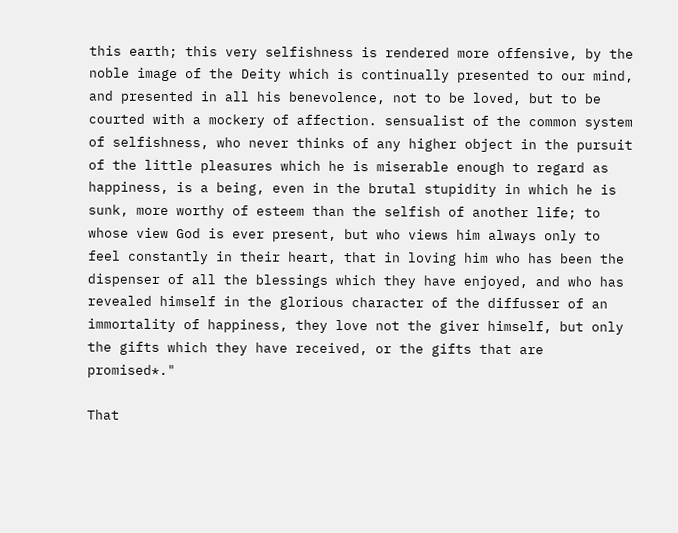this earth; this very selfishness is rendered more offensive, by the noble image of the Deity which is continually presented to our mind, and presented in all his benevolence, not to be loved, but to be courted with a mockery of affection. sensualist of the common system of selfishness, who never thinks of any higher object in the pursuit of the little pleasures which he is miserable enough to regard as happiness, is a being, even in the brutal stupidity in which he is sunk, more worthy of esteem than the selfish of another life; to whose view God is ever present, but who views him always only to feel constantly in their heart, that in loving him who has been the dispenser of all the blessings which they have enjoyed, and who has revealed himself in the glorious character of the diffusser of an immortality of happiness, they love not the giver himself, but only the gifts which they have received, or the gifts that are promised*."

That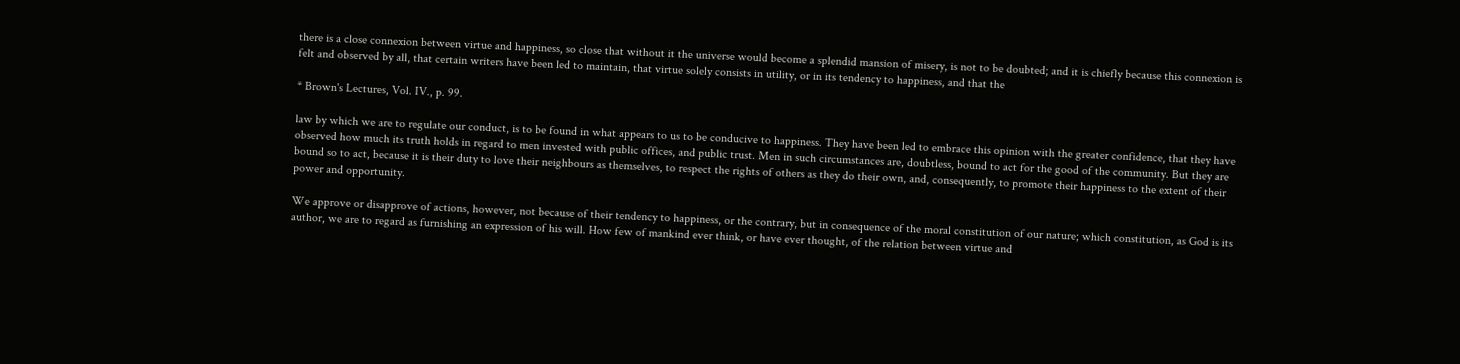there is a close connexion between virtue and happiness, so close that without it the universe would become a splendid mansion of misery, is not to be doubted; and it is chiefly because this connexion is felt and observed by all, that certain writers have been led to maintain, that virtue solely consists in utility, or in its tendency to happiness, and that the

* Brown's Lectures, Vol. IV., p. 99.

law by which we are to regulate our conduct, is to be found in what appears to us to be conducive to happiness. They have been led to embrace this opinion with the greater confidence, that they have observed how much its truth holds in regard to men invested with public offices, and public trust. Men in such circumstances are, doubtless, bound to act for the good of the community. But they are bound so to act, because it is their duty to love their neighbours as themselves, to respect the rights of others as they do their own, and, consequently, to promote their happiness to the extent of their power and opportunity.

We approve or disapprove of actions, however, not because of their tendency to happiness, or the contrary, but in consequence of the moral constitution of our nature; which constitution, as God is its author, we are to regard as furnishing an expression of his will. How few of mankind ever think, or have ever thought, of the relation between virtue and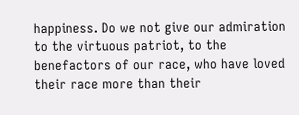happiness. Do we not give our admiration to the virtuous patriot, to the benefactors of our race, who have loved their race more than their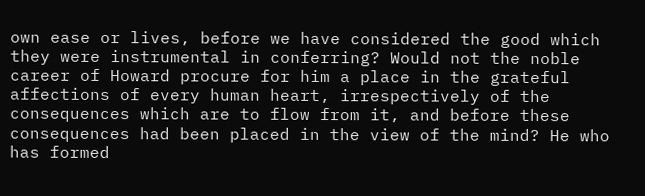own ease or lives, before we have considered the good which they were instrumental in conferring? Would not the noble career of Howard procure for him a place in the grateful affections of every human heart, irrespectively of the consequences which are to flow from it, and before these consequences had been placed in the view of the mind? He who has formed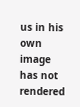us in his own image has not rendered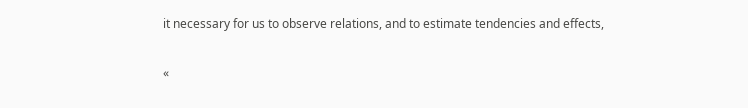it necessary for us to observe relations, and to estimate tendencies and effects,

«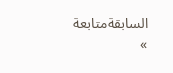السابقةمتابعة »